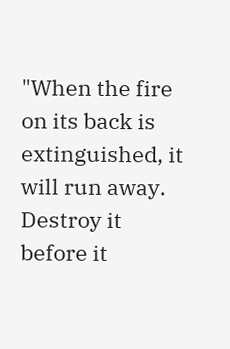"When the fire on its back is extinguished, it will run away. Destroy it before it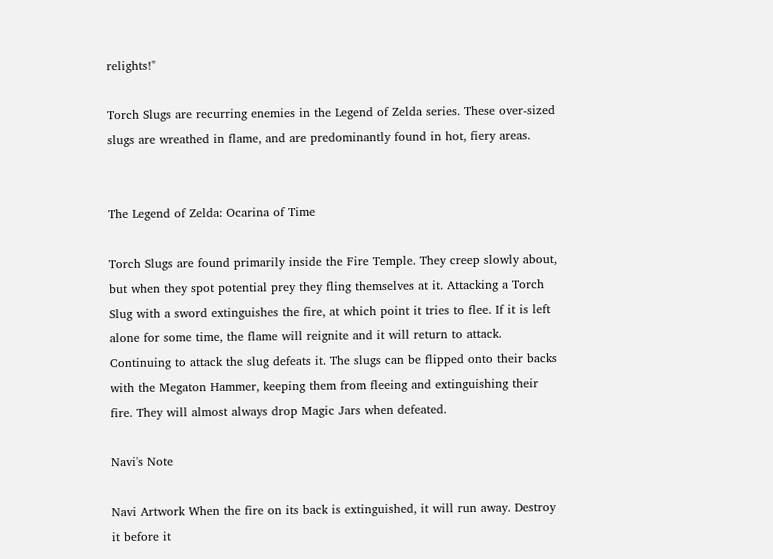relights!"

Torch Slugs are recurring enemies in the Legend of Zelda series. These over-sized slugs are wreathed in flame, and are predominantly found in hot, fiery areas.


The Legend of Zelda: Ocarina of Time

Torch Slugs are found primarily inside the Fire Temple. They creep slowly about, but when they spot potential prey they fling themselves at it. Attacking a Torch Slug with a sword extinguishes the fire, at which point it tries to flee. If it is left alone for some time, the flame will reignite and it will return to attack. Continuing to attack the slug defeats it. The slugs can be flipped onto their backs with the Megaton Hammer, keeping them from fleeing and extinguishing their fire. They will almost always drop Magic Jars when defeated.

Navi's Note

Navi Artwork When the fire on its back is extinguished, it will run away. Destroy it before it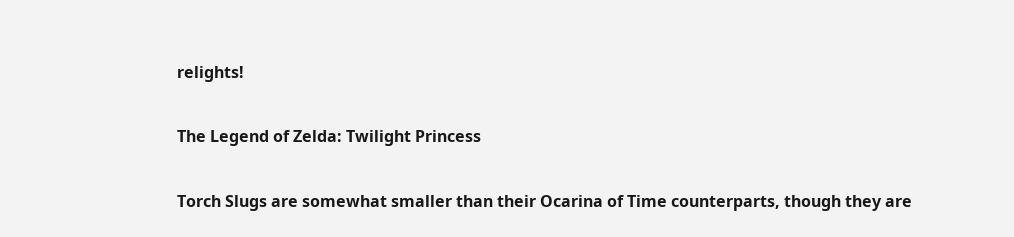relights!

The Legend of Zelda: Twilight Princess

Torch Slugs are somewhat smaller than their Ocarina of Time counterparts, though they are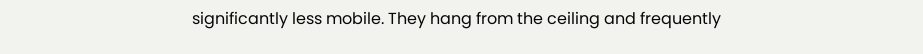significantly less mobile. They hang from the ceiling and frequently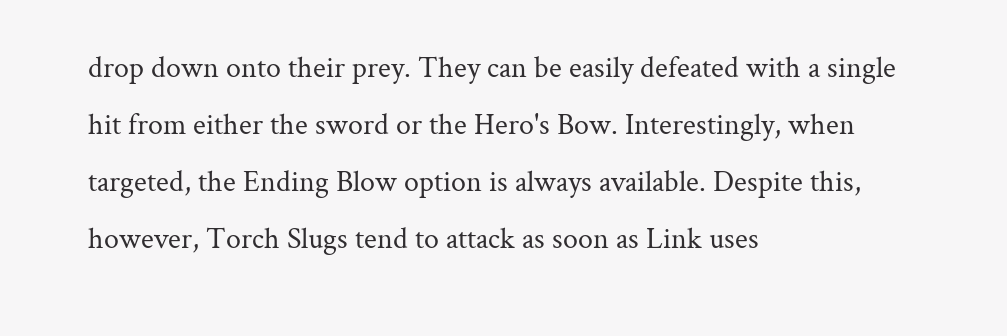drop down onto their prey. They can be easily defeated with a single hit from either the sword or the Hero's Bow. Interestingly, when targeted, the Ending Blow option is always available. Despite this, however, Torch Slugs tend to attack as soon as Link uses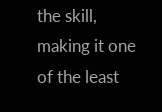the skill, making it one of the least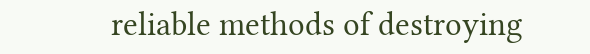reliable methods of destroying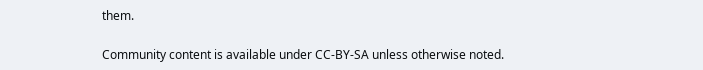them.

Community content is available under CC-BY-SA unless otherwise noted.